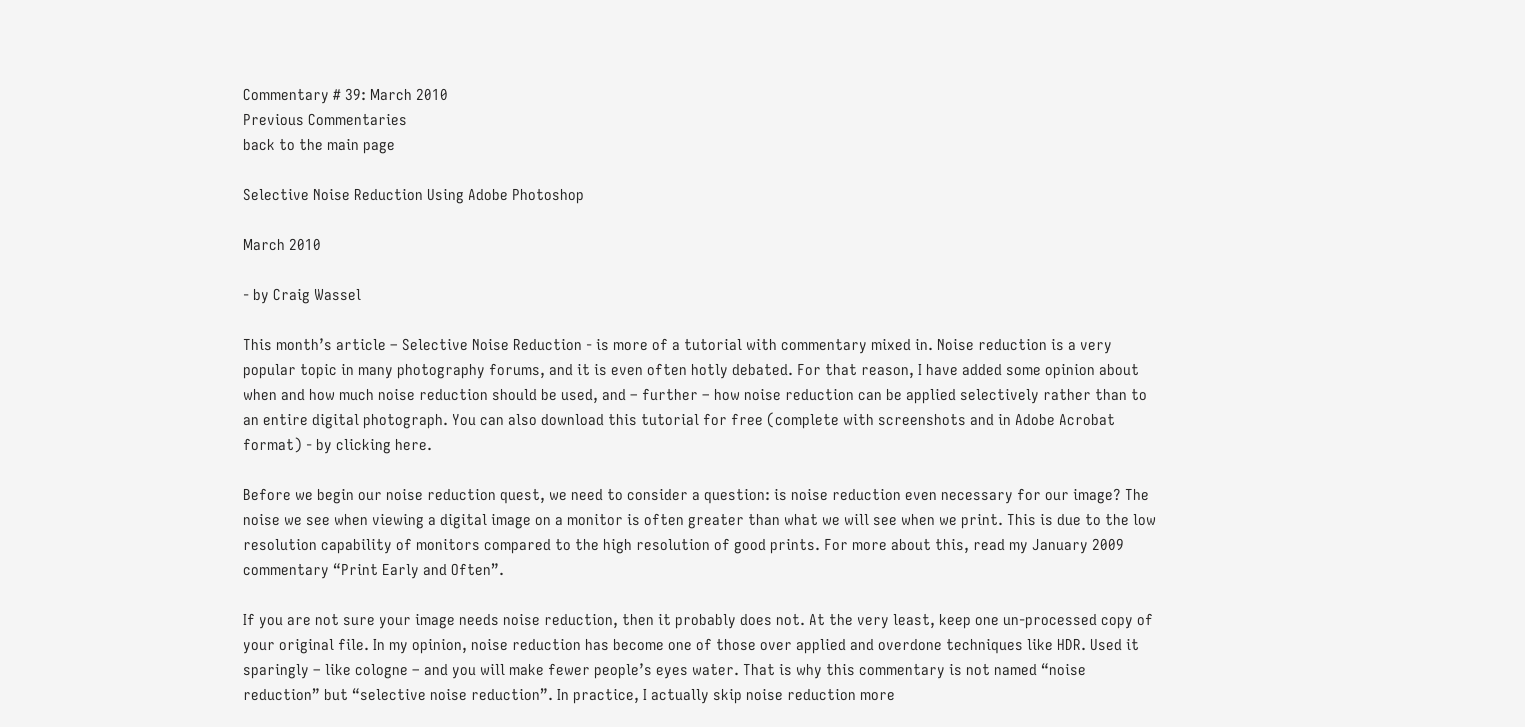Commentary # 39: March 2010
Previous Commentaries
back to the main page

Selective Noise Reduction Using Adobe Photoshop

March 2010

- by Craig Wassel

This month’s article – Selective Noise Reduction - is more of a tutorial with commentary mixed in. Noise reduction is a very popular topic in many photography forums, and it is even often hotly debated. For that reason, I have added some opinion about when and how much noise reduction should be used, and – further – how noise reduction can be applied selectively rather than to an entire digital photograph. You can also download this tutorial for free (complete with screenshots and in Adobe Acrobat format) - by clicking here.

Before we begin our noise reduction quest, we need to consider a question: is noise reduction even necessary for our image? The noise we see when viewing a digital image on a monitor is often greater than what we will see when we print. This is due to the low resolution capability of monitors compared to the high resolution of good prints. For more about this, read my January 2009 commentary “Print Early and Often”.

If you are not sure your image needs noise reduction, then it probably does not. At the very least, keep one un-processed copy of your original file. In my opinion, noise reduction has become one of those over applied and overdone techniques like HDR. Used it sparingly – like cologne – and you will make fewer people’s eyes water. That is why this commentary is not named “noise reduction” but “selective noise reduction”. In practice, I actually skip noise reduction more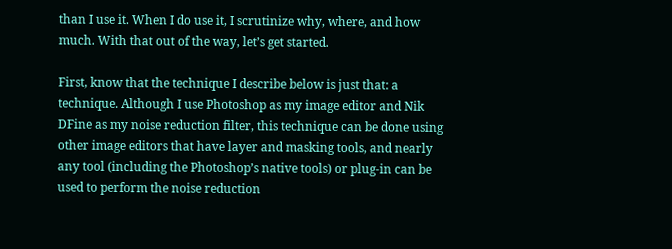than I use it. When I do use it, I scrutinize why, where, and how much. With that out of the way, let’s get started.

First, know that the technique I describe below is just that: a technique. Although I use Photoshop as my image editor and Nik DFine as my noise reduction filter, this technique can be done using other image editors that have layer and masking tools, and nearly any tool (including the Photoshop’s native tools) or plug-in can be used to perform the noise reduction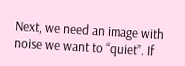Next, we need an image with noise we want to “quiet”. If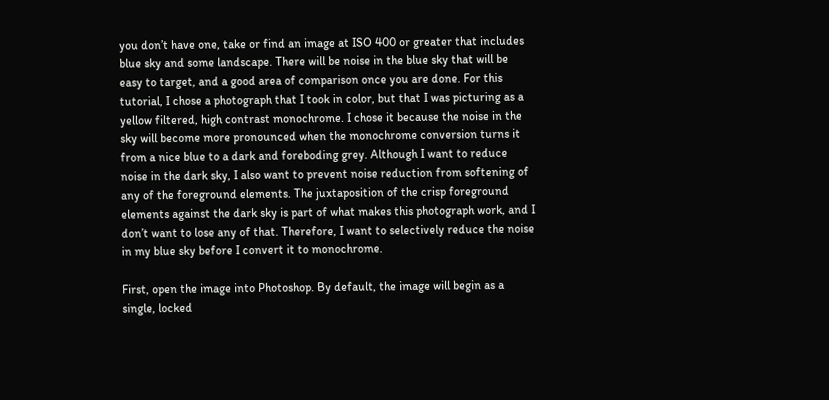you don’t have one, take or find an image at ISO 400 or greater that includes blue sky and some landscape. There will be noise in the blue sky that will be easy to target, and a good area of comparison once you are done. For this tutorial, I chose a photograph that I took in color, but that I was picturing as a yellow filtered, high contrast monochrome. I chose it because the noise in the sky will become more pronounced when the monochrome conversion turns it from a nice blue to a dark and foreboding grey. Although I want to reduce noise in the dark sky, I also want to prevent noise reduction from softening of any of the foreground elements. The juxtaposition of the crisp foreground elements against the dark sky is part of what makes this photograph work, and I don’t want to lose any of that. Therefore, I want to selectively reduce the noise in my blue sky before I convert it to monochrome.

First, open the image into Photoshop. By default, the image will begin as a single, locked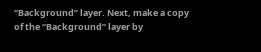“Background” layer. Next, make a copy of the “Background” layer by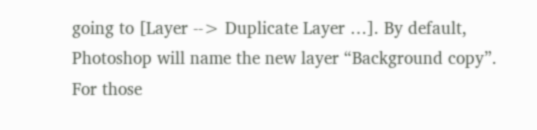going to [Layer --> Duplicate Layer …]. By default, Photoshop will name the new layer “Background copy”. For those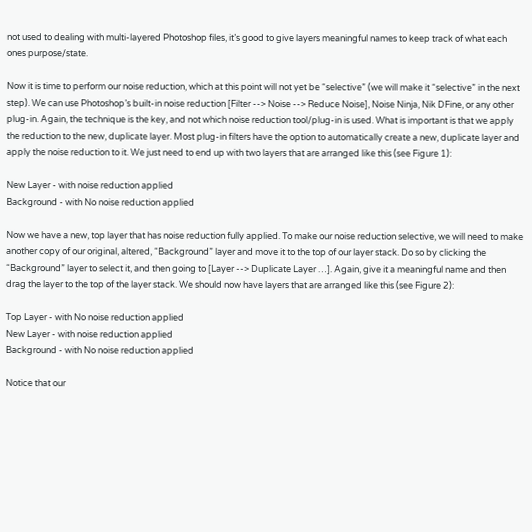not used to dealing with multi-layered Photoshop files, it’s good to give layers meaningful names to keep track of what each ones purpose/state.

Now it is time to perform our noise reduction, which at this point will not yet be “selective” (we will make it “selective” in the next step). We can use Photoshop’s built-in noise reduction [Filter --> Noise --> Reduce Noise], Noise Ninja, Nik DFine, or any other plug-in. Again, the technique is the key, and not which noise reduction tool/plug-in is used. What is important is that we apply the reduction to the new, duplicate layer. Most plug-in filters have the option to automatically create a new, duplicate layer and apply the noise reduction to it. We just need to end up with two layers that are arranged like this (see Figure 1):

New Layer - with noise reduction applied
Background - with No noise reduction applied

Now we have a new, top layer that has noise reduction fully applied. To make our noise reduction selective, we will need to make another copy of our original, altered, “Background” layer and move it to the top of our layer stack. Do so by clicking the “Background” layer to select it, and then going to [Layer --> Duplicate Layer …]. Again, give it a meaningful name and then drag the layer to the top of the layer stack. We should now have layers that are arranged like this (see Figure 2):

Top Layer - with No noise reduction applied
New Layer - with noise reduction applied
Background - with No noise reduction applied

Notice that our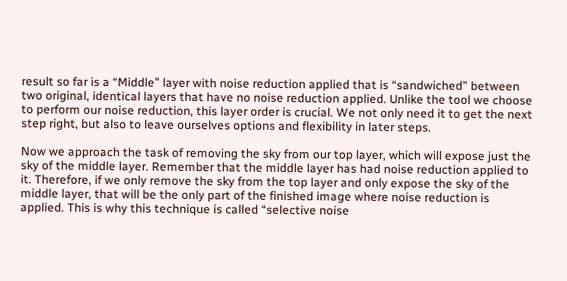result so far is a “Middle” layer with noise reduction applied that is “sandwiched” between two original, identical layers that have no noise reduction applied. Unlike the tool we choose to perform our noise reduction, this layer order is crucial. We not only need it to get the next step right, but also to leave ourselves options and flexibility in later steps.

Now we approach the task of removing the sky from our top layer, which will expose just the sky of the middle layer. Remember that the middle layer has had noise reduction applied to it. Therefore, if we only remove the sky from the top layer and only expose the sky of the middle layer, that will be the only part of the finished image where noise reduction is applied. This is why this technique is called “selective noise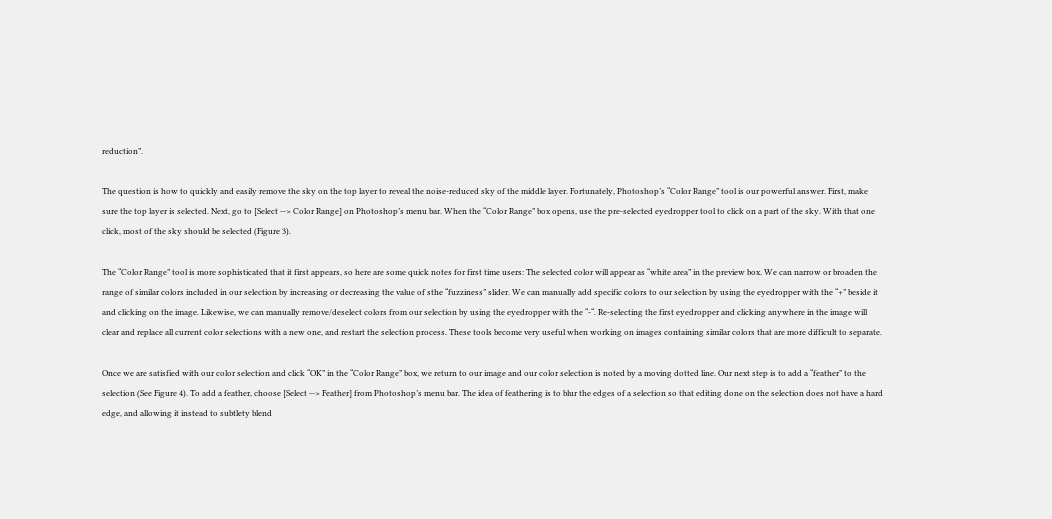reduction”.

The question is how to quickly and easily remove the sky on the top layer to reveal the noise-reduced sky of the middle layer. Fortunately, Photoshop’s “Color Range” tool is our powerful answer. First, make sure the top layer is selected. Next, go to [Select --> Color Range] on Photoshop’s menu bar. When the “Color Range” box opens, use the pre-selected eyedropper tool to click on a part of the sky. With that one click, most of the sky should be selected (Figure 3).

The “Color Range” tool is more sophisticated that it first appears, so here are some quick notes for first time users: The selected color will appear as “white area” in the preview box. We can narrow or broaden the range of similar colors included in our selection by increasing or decreasing the value of sthe “fuzziness” slider. We can manually add specific colors to our selection by using the eyedropper with the “+” beside it and clicking on the image. Likewise, we can manually remove/deselect colors from our selection by using the eyedropper with the “-“. Re-selecting the first eyedropper and clicking anywhere in the image will clear and replace all current color selections with a new one, and restart the selection process. These tools become very useful when working on images containing similar colors that are more difficult to separate.

Once we are satisfied with our color selection and click “OK” in the “Color Range” box, we return to our image and our color selection is noted by a moving dotted line. Our next step is to add a “feather” to the selection (See Figure 4). To add a feather, choose [Select --> Feather] from Photoshop’s menu bar. The idea of feathering is to blur the edges of a selection so that editing done on the selection does not have a hard edge, and allowing it instead to subtlety blend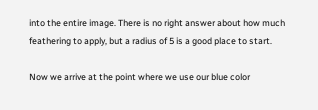into the entire image. There is no right answer about how much feathering to apply, but a radius of 5 is a good place to start.

Now we arrive at the point where we use our blue color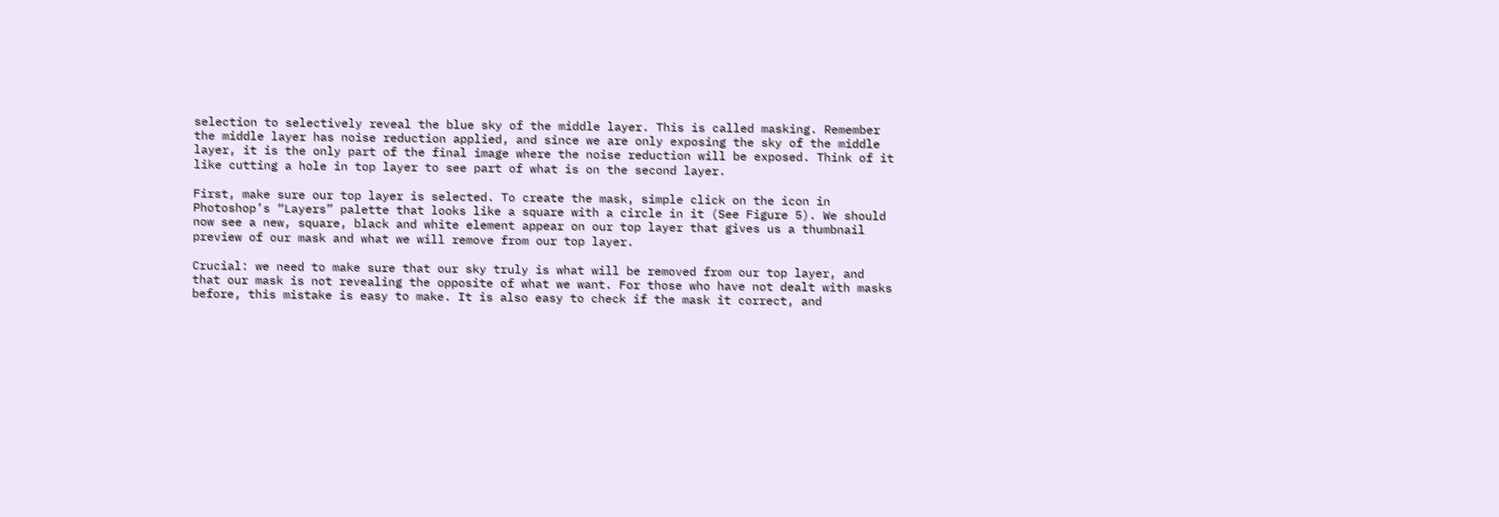selection to selectively reveal the blue sky of the middle layer. This is called masking. Remember the middle layer has noise reduction applied, and since we are only exposing the sky of the middle layer, it is the only part of the final image where the noise reduction will be exposed. Think of it like cutting a hole in top layer to see part of what is on the second layer.

First, make sure our top layer is selected. To create the mask, simple click on the icon in Photoshop’s “Layers” palette that looks like a square with a circle in it (See Figure 5). We should now see a new, square, black and white element appear on our top layer that gives us a thumbnail preview of our mask and what we will remove from our top layer.

Crucial: we need to make sure that our sky truly is what will be removed from our top layer, and that our mask is not revealing the opposite of what we want. For those who have not dealt with masks before, this mistake is easy to make. It is also easy to check if the mask it correct, and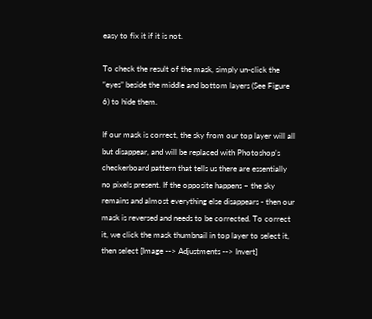easy to fix it if it is not.

To check the result of the mask, simply un-click the “eyes” beside the middle and bottom layers (See Figure 6) to hide them.

If our mask is correct, the sky from our top layer will all but disappear, and will be replaced with Photoshop’s checkerboard pattern that tells us there are essentially no pixels present. If the opposite happens – the sky remains and almost everything else disappears - then our mask is reversed and needs to be corrected. To correct it, we click the mask thumbnail in top layer to select it, then select [Image --> Adjustments --> Invert]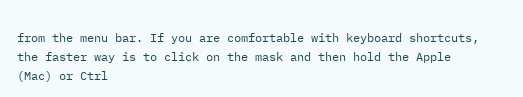from the menu bar. If you are comfortable with keyboard shortcuts, the faster way is to click on the mask and then hold the Apple (Mac) or Ctrl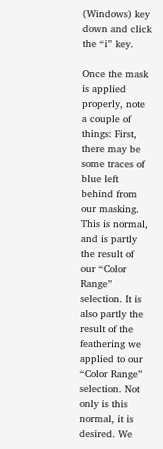(Windows) key down and click the “i” key.

Once the mask is applied properly, note a couple of things: First, there may be some traces of blue left behind from our masking. This is normal, and is partly the result of our “Color Range” selection. It is also partly the result of the feathering we applied to our “Color Range” selection. Not only is this normal, it is desired. We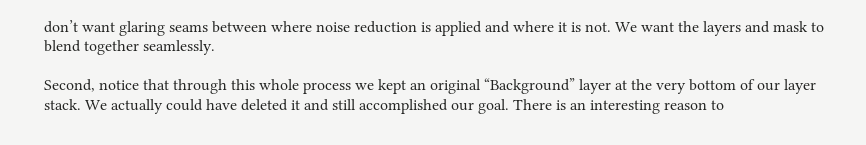don’t want glaring seams between where noise reduction is applied and where it is not. We want the layers and mask to blend together seamlessly.

Second, notice that through this whole process we kept an original “Background” layer at the very bottom of our layer stack. We actually could have deleted it and still accomplished our goal. There is an interesting reason to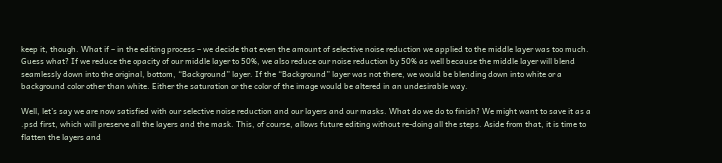keep it, though. What if – in the editing process – we decide that even the amount of selective noise reduction we applied to the middle layer was too much. Guess what? If we reduce the opacity of our middle layer to 50%, we also reduce our noise reduction by 50% as well because the middle layer will blend seamlessly down into the original, bottom, “Background” layer. If the “Background” layer was not there, we would be blending down into white or a background color other than white. Either the saturation or the color of the image would be altered in an undesirable way.

Well, let’s say we are now satisfied with our selective noise reduction and our layers and our masks. What do we do to finish? We might want to save it as a .psd first, which will preserve all the layers and the mask. This, of course, allows future editing without re-doing all the steps. Aside from that, it is time to flatten the layers and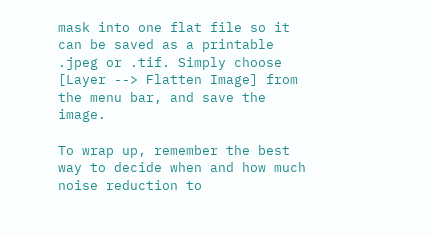mask into one flat file so it can be saved as a printable .jpeg or .tif. Simply choose [Layer --> Flatten Image] from the menu bar, and save the image.

To wrap up, remember the best way to decide when and how much noise reduction to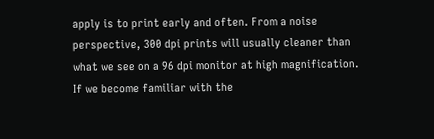apply is to print early and often. From a noise perspective, 300 dpi prints will usually cleaner than what we see on a 96 dpi monitor at high magnification. If we become familiar with the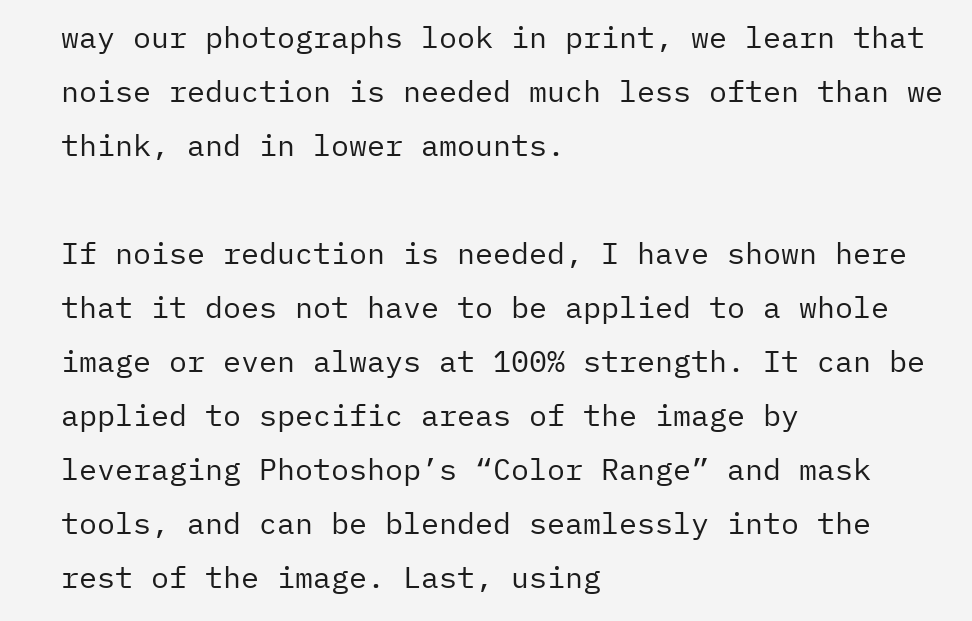way our photographs look in print, we learn that noise reduction is needed much less often than we think, and in lower amounts.

If noise reduction is needed, I have shown here that it does not have to be applied to a whole image or even always at 100% strength. It can be applied to specific areas of the image by leveraging Photoshop’s “Color Range” and mask tools, and can be blended seamlessly into the rest of the image. Last, using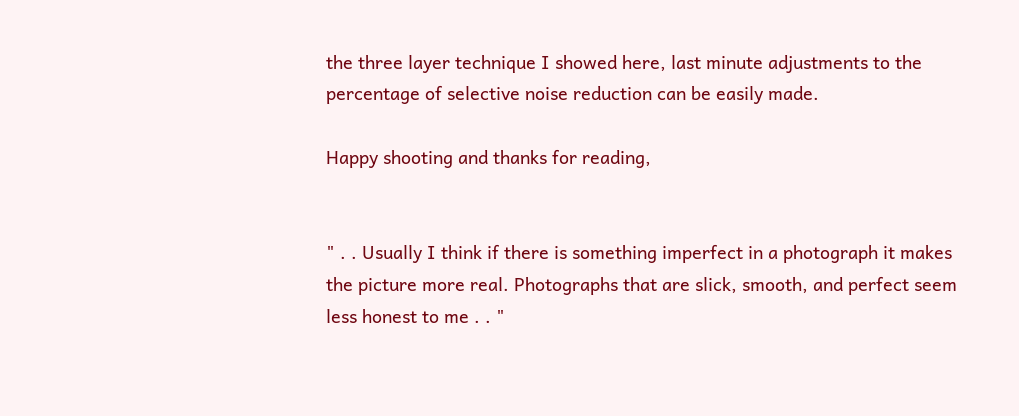the three layer technique I showed here, last minute adjustments to the percentage of selective noise reduction can be easily made.

Happy shooting and thanks for reading,


" . . Usually I think if there is something imperfect in a photograph it makes the picture more real. Photographs that are slick, smooth, and perfect seem less honest to me . . "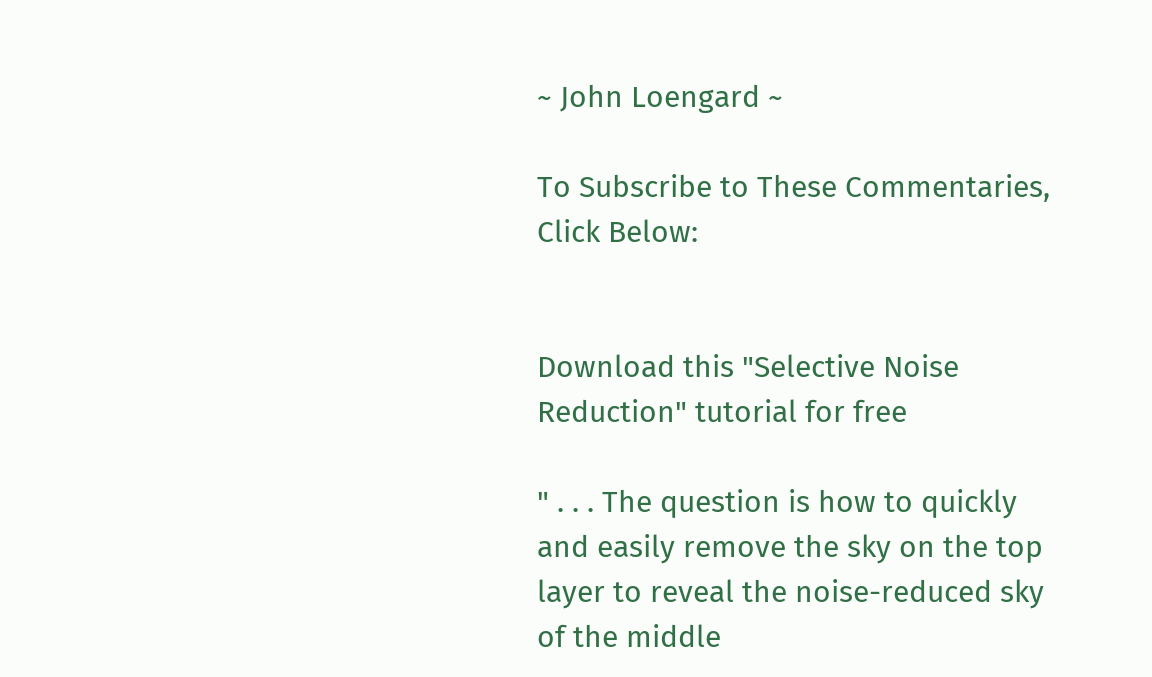~ John Loengard ~

To Subscribe to These Commentaries, Click Below:


Download this "Selective Noise Reduction" tutorial for free

" . . . The question is how to quickly and easily remove the sky on the top layer to reveal the noise-reduced sky of the middle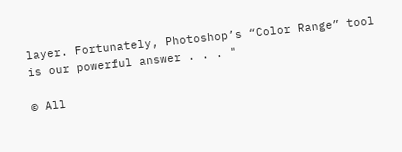layer. Fortunately, Photoshop’s “Color Range” tool is our powerful answer . . . "

© All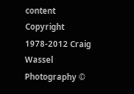content Copyright 1978-2012 Craig Wassel Photography ©